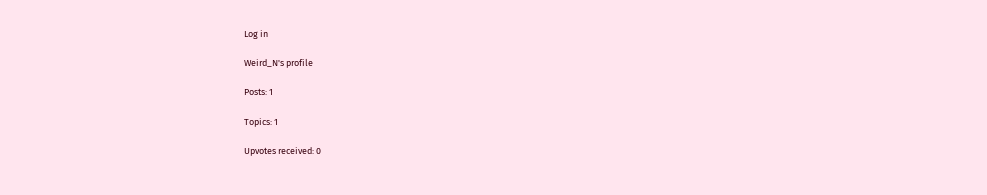Log in

Weird_N's profile

Posts: 1

Topics: 1

Upvotes received: 0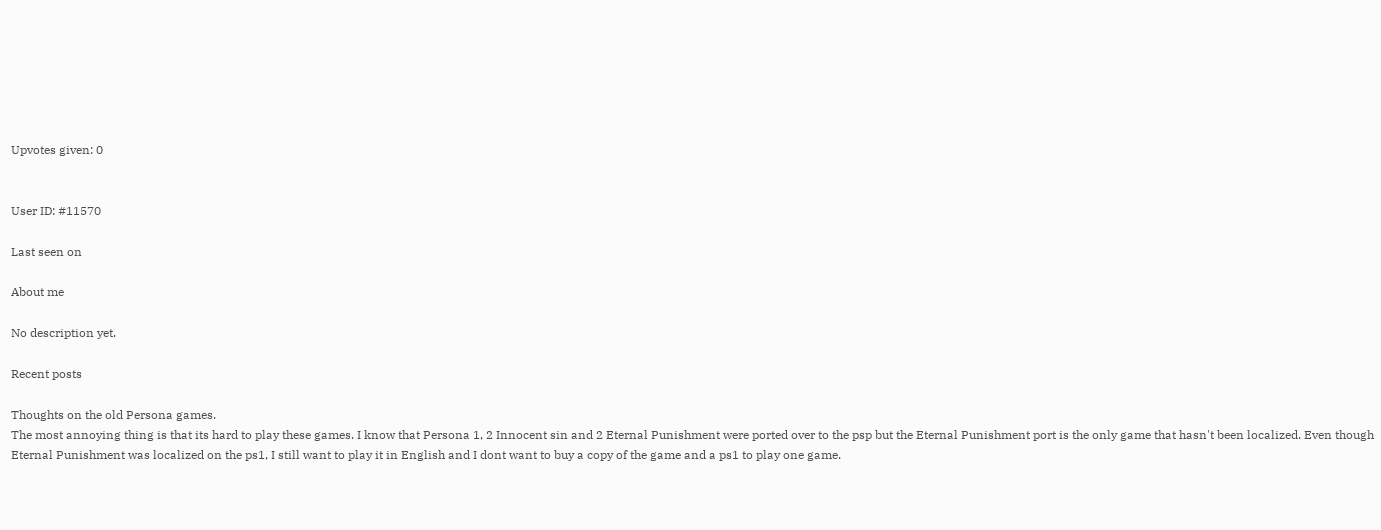Upvotes given: 0


User ID: #11570

Last seen on

About me

No description yet.

Recent posts

Thoughts on the old Persona games.
The most annoying thing is that its hard to play these games. I know that Persona 1, 2 Innocent sin and 2 Eternal Punishment were ported over to the psp but the Eternal Punishment port is the only game that hasn't been localized. Even though Eternal Punishment was localized on the ps1, I still want to play it in English and I dont want to buy a copy of the game and a ps1 to play one game.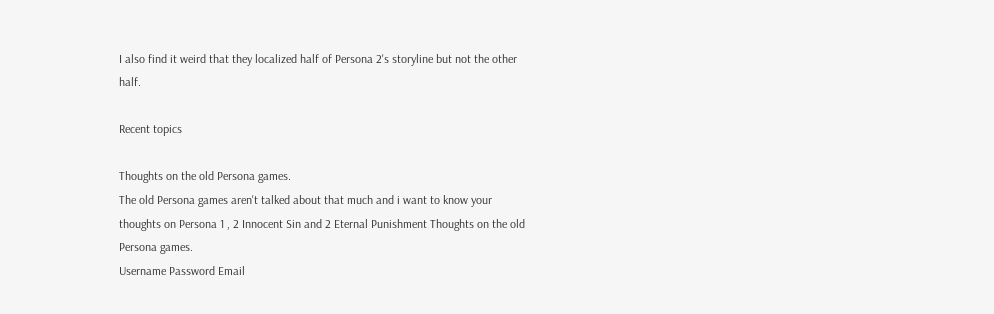I also find it weird that they localized half of Persona 2's storyline but not the other half.

Recent topics

Thoughts on the old Persona games.
The old Persona games aren't talked about that much and i want to know your thoughts on Persona 1 , 2 Innocent Sin and 2 Eternal Punishment Thoughts on the old Persona games.
Username Password Email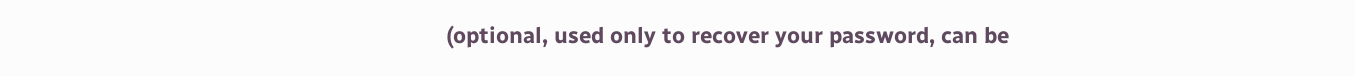(optional, used only to recover your password, can be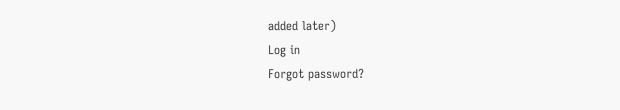added later)
Log in
Forgot password?